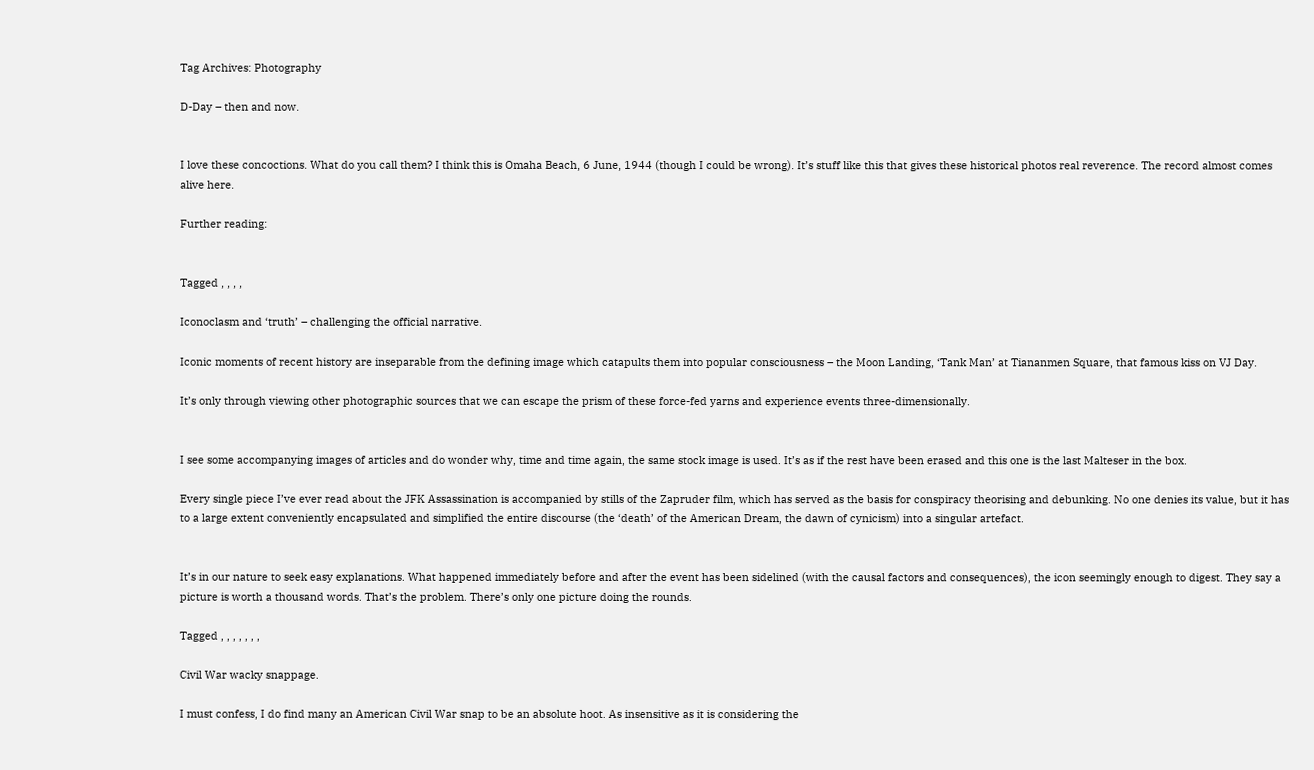Tag Archives: Photography

D-Day – then and now.


I love these concoctions. What do you call them? I think this is Omaha Beach, 6 June, 1944 (though I could be wrong). It’s stuff like this that gives these historical photos real reverence. The record almost comes alive here.

Further reading:


Tagged , , , ,

Iconoclasm and ‘truth’ – challenging the official narrative.

Iconic moments of recent history are inseparable from the defining image which catapults them into popular consciousness – the Moon Landing, ‘Tank Man’ at Tiananmen Square, that famous kiss on VJ Day.

It’s only through viewing other photographic sources that we can escape the prism of these force-fed yarns and experience events three-dimensionally.


I see some accompanying images of articles and do wonder why, time and time again, the same stock image is used. It’s as if the rest have been erased and this one is the last Malteser in the box.

Every single piece I’ve ever read about the JFK Assassination is accompanied by stills of the Zapruder film, which has served as the basis for conspiracy theorising and debunking. No one denies its value, but it has to a large extent conveniently encapsulated and simplified the entire discourse (the ‘death’ of the American Dream, the dawn of cynicism) into a singular artefact.


It’s in our nature to seek easy explanations. What happened immediately before and after the event has been sidelined (with the causal factors and consequences), the icon seemingly enough to digest. They say a picture is worth a thousand words. That’s the problem. There’s only one picture doing the rounds.

Tagged , , , , , , ,

Civil War wacky snappage.

I must confess, I do find many an American Civil War snap to be an absolute hoot. As insensitive as it is considering the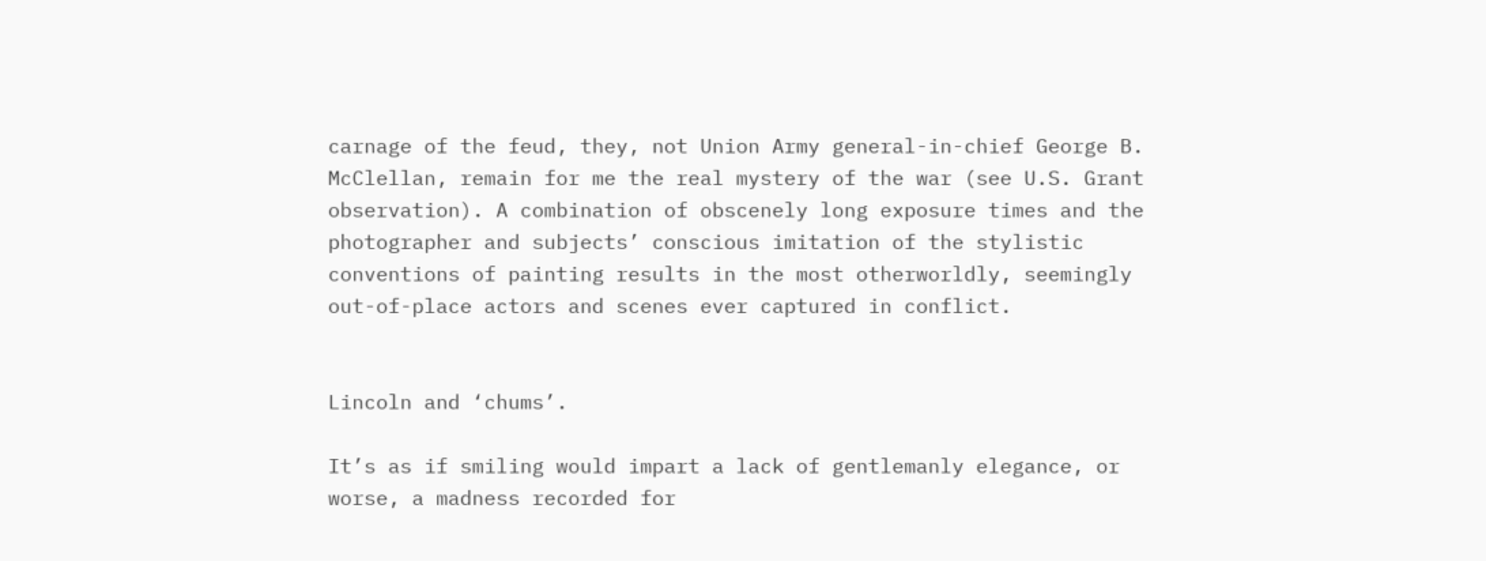carnage of the feud, they, not Union Army general-in-chief George B. McClellan, remain for me the real mystery of the war (see U.S. Grant observation). A combination of obscenely long exposure times and the photographer and subjects’ conscious imitation of the stylistic conventions of painting results in the most otherworldly, seemingly out-of-place actors and scenes ever captured in conflict.


Lincoln and ‘chums’.

It’s as if smiling would impart a lack of gentlemanly elegance, or worse, a madness recorded for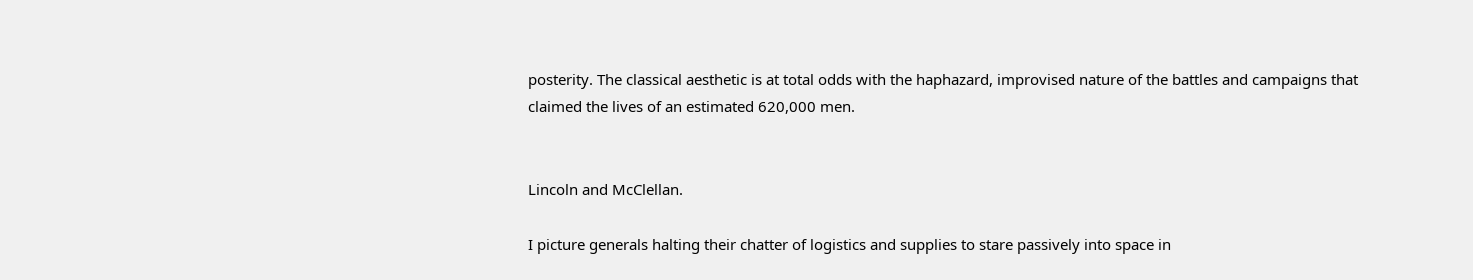posterity. The classical aesthetic is at total odds with the haphazard, improvised nature of the battles and campaigns that claimed the lives of an estimated 620,000 men.


Lincoln and McClellan.

I picture generals halting their chatter of logistics and supplies to stare passively into space in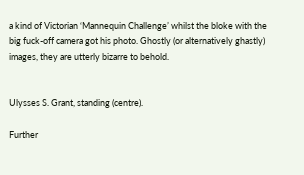a kind of Victorian ‘Mannequin Challenge’ whilst the bloke with the big fuck-off camera got his photo. Ghostly (or alternatively ghastly) images, they are utterly bizarre to behold.


Ulysses S. Grant, standing (centre).

Further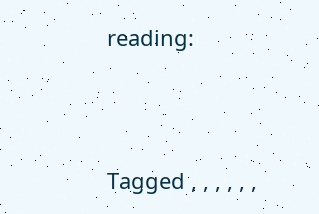reading:




Tagged , , , , , ,